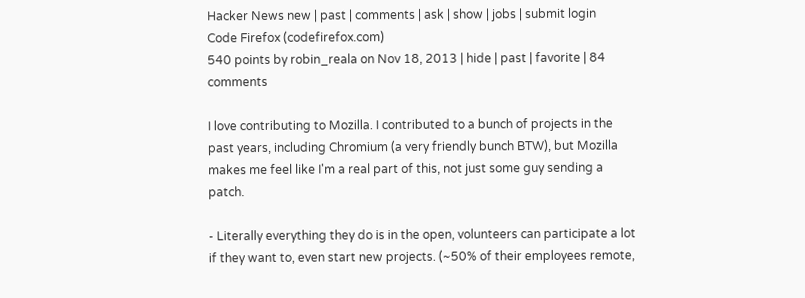Hacker News new | past | comments | ask | show | jobs | submit login
Code Firefox (codefirefox.com)
540 points by robin_reala on Nov 18, 2013 | hide | past | favorite | 84 comments

I love contributing to Mozilla. I contributed to a bunch of projects in the past years, including Chromium (a very friendly bunch BTW), but Mozilla makes me feel like I'm a real part of this, not just some guy sending a patch.

- Literally everything they do is in the open, volunteers can participate a lot if they want to, even start new projects. (~50% of their employees remote,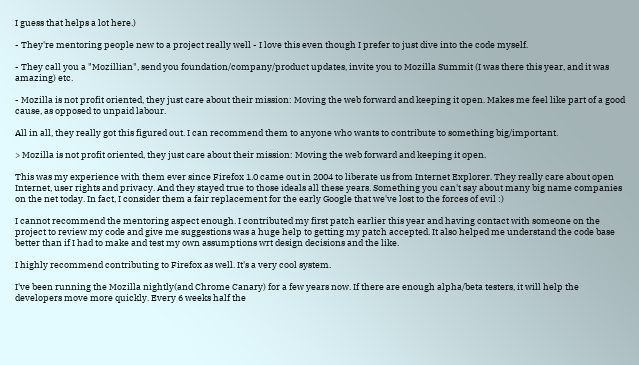I guess that helps a lot here.)

- They're mentoring people new to a project really well - I love this even though I prefer to just dive into the code myself.

- They call you a "Mozillian", send you foundation/company/product updates, invite you to Mozilla Summit (I was there this year, and it was amazing) etc.

- Mozilla is not profit oriented, they just care about their mission: Moving the web forward and keeping it open. Makes me feel like part of a good cause, as opposed to unpaid labour.

All in all, they really got this figured out. I can recommend them to anyone who wants to contribute to something big/important.

> Mozilla is not profit oriented, they just care about their mission: Moving the web forward and keeping it open.

This was my experience with them ever since Firefox 1.0 came out in 2004 to liberate us from Internet Explorer. They really care about open Internet, user rights and privacy. And they stayed true to those ideals all these years. Something you can't say about many big name companies on the net today. In fact, I consider them a fair replacement for the early Google that we've lost to the forces of evil :)

I cannot recommend the mentoring aspect enough. I contributed my first patch earlier this year and having contact with someone on the project to review my code and give me suggestions was a huge help to getting my patch accepted. It also helped me understand the code base better than if I had to make and test my own assumptions wrt design decisions and the like.

I highly recommend contributing to Firefox as well. It's a very cool system.

I've been running the Mozilla nightly(and Chrome Canary) for a few years now. If there are enough alpha/beta testers, it will help the developers move more quickly. Every 6 weeks half the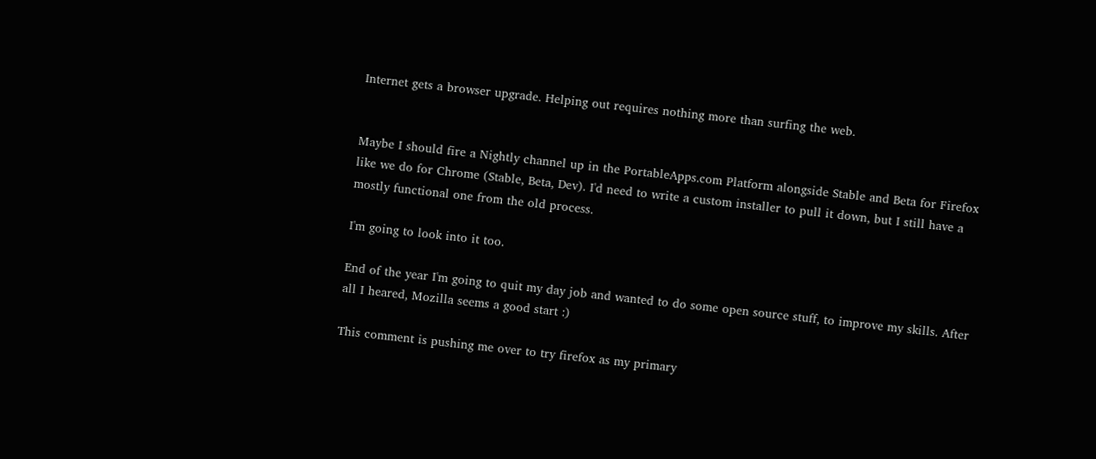Internet gets a browser upgrade. Helping out requires nothing more than surfing the web.


Maybe I should fire a Nightly channel up in the PortableApps.com Platform alongside Stable and Beta for Firefox like we do for Chrome (Stable, Beta, Dev). I'd need to write a custom installer to pull it down, but I still have a mostly functional one from the old process.

I'm going to look into it too.

End of the year I'm going to quit my day job and wanted to do some open source stuff, to improve my skills. After all I heared, Mozilla seems a good start :)

This comment is pushing me over to try firefox as my primary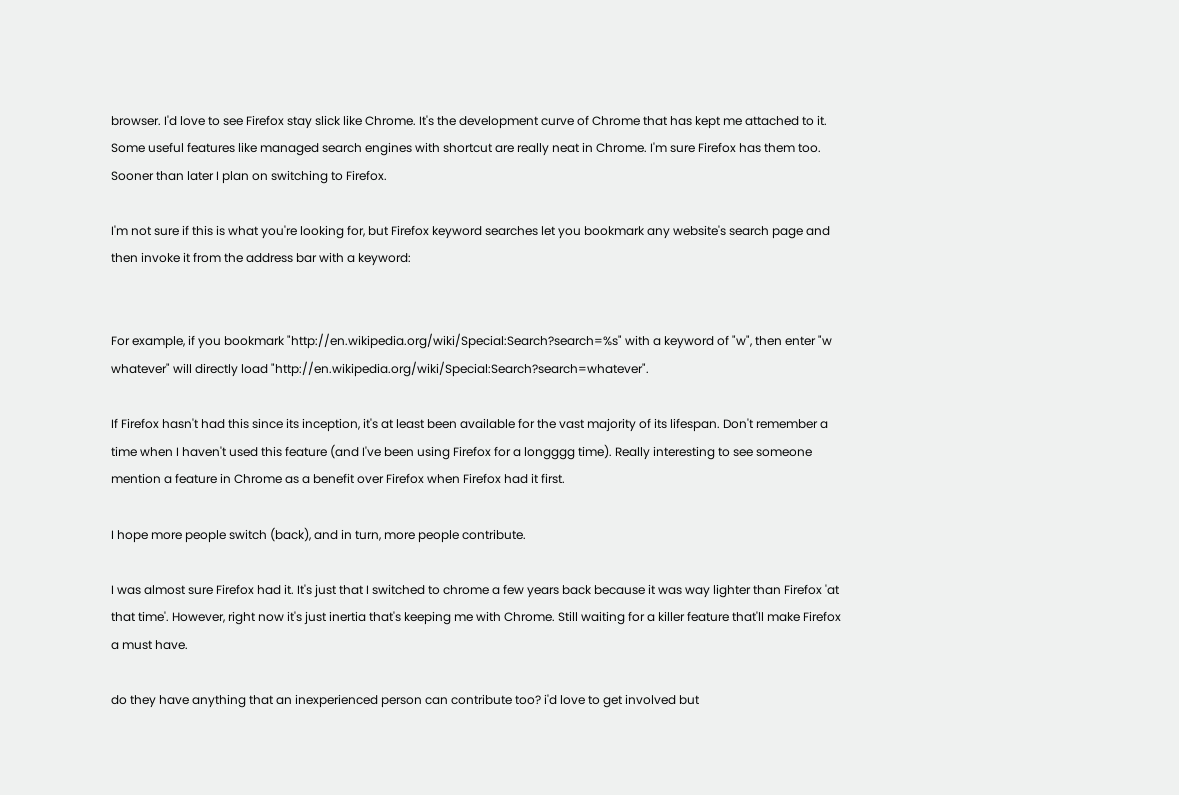browser. I'd love to see Firefox stay slick like Chrome. It's the development curve of Chrome that has kept me attached to it. Some useful features like managed search engines with shortcut are really neat in Chrome. I'm sure Firefox has them too. Sooner than later I plan on switching to Firefox.

I'm not sure if this is what you're looking for, but Firefox keyword searches let you bookmark any website's search page and then invoke it from the address bar with a keyword:


For example, if you bookmark "http://en.wikipedia.org/wiki/Special:Search?search=%s" with a keyword of "w", then enter "w whatever" will directly load "http://en.wikipedia.org/wiki/Special:Search?search=whatever".

If Firefox hasn't had this since its inception, it's at least been available for the vast majority of its lifespan. Don't remember a time when I haven't used this feature (and I've been using Firefox for a longggg time). Really interesting to see someone mention a feature in Chrome as a benefit over Firefox when Firefox had it first.

I hope more people switch (back), and in turn, more people contribute.

I was almost sure Firefox had it. It's just that I switched to chrome a few years back because it was way lighter than Firefox 'at that time'. However, right now it's just inertia that's keeping me with Chrome. Still waiting for a killer feature that'll make Firefox a must have.

do they have anything that an inexperienced person can contribute too? i'd love to get involved but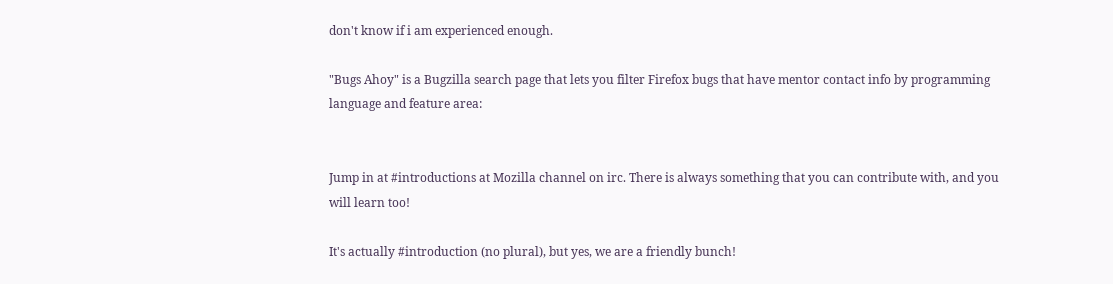don't know if i am experienced enough.

"Bugs Ahoy" is a Bugzilla search page that lets you filter Firefox bugs that have mentor contact info by programming language and feature area:


Jump in at #introductions at Mozilla channel on irc. There is always something that you can contribute with, and you will learn too!

It's actually #introduction (no plural), but yes, we are a friendly bunch!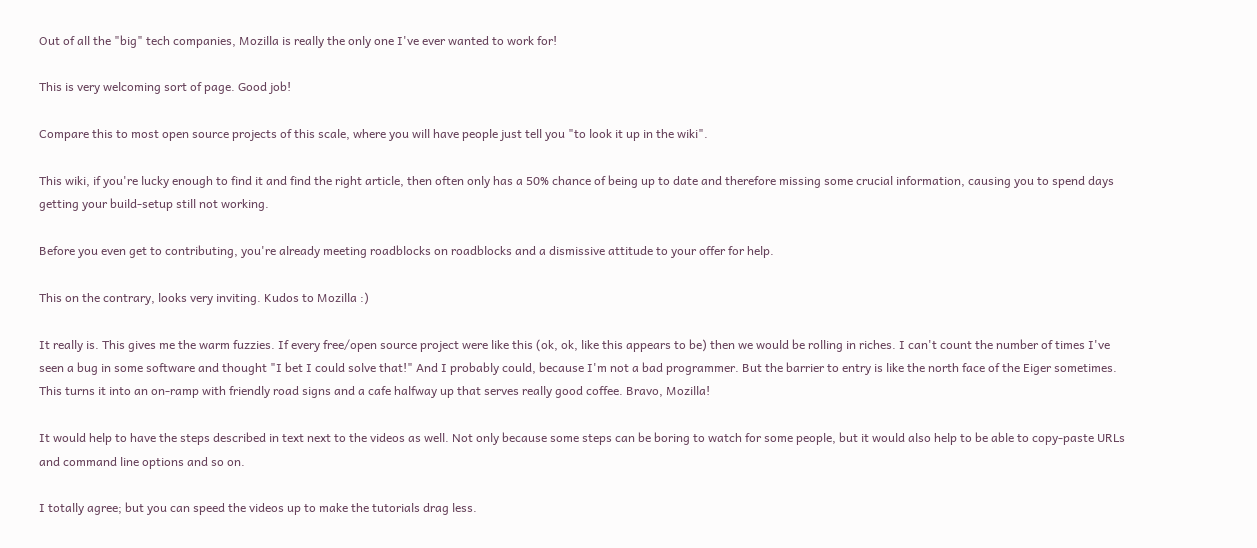Out of all the "big" tech companies, Mozilla is really the only one I've ever wanted to work for!

This is very welcoming sort of page. Good job!

Compare this to most open source projects of this scale, where you will have people just tell you "to look it up in the wiki".

This wiki, if you're lucky enough to find it and find the right article, then often only has a 50% chance of being up to date and therefore missing some crucial information, causing you to spend days getting your build-setup still not working.

Before you even get to contributing, you're already meeting roadblocks on roadblocks and a dismissive attitude to your offer for help.

This on the contrary, looks very inviting. Kudos to Mozilla :)

It really is. This gives me the warm fuzzies. If every free/open source project were like this (ok, ok, like this appears to be) then we would be rolling in riches. I can't count the number of times I've seen a bug in some software and thought "I bet I could solve that!" And I probably could, because I'm not a bad programmer. But the barrier to entry is like the north face of the Eiger sometimes. This turns it into an on-ramp with friendly road signs and a cafe halfway up that serves really good coffee. Bravo, Mozilla!

It would help to have the steps described in text next to the videos as well. Not only because some steps can be boring to watch for some people, but it would also help to be able to copy-paste URLs and command line options and so on.

I totally agree; but you can speed the videos up to make the tutorials drag less.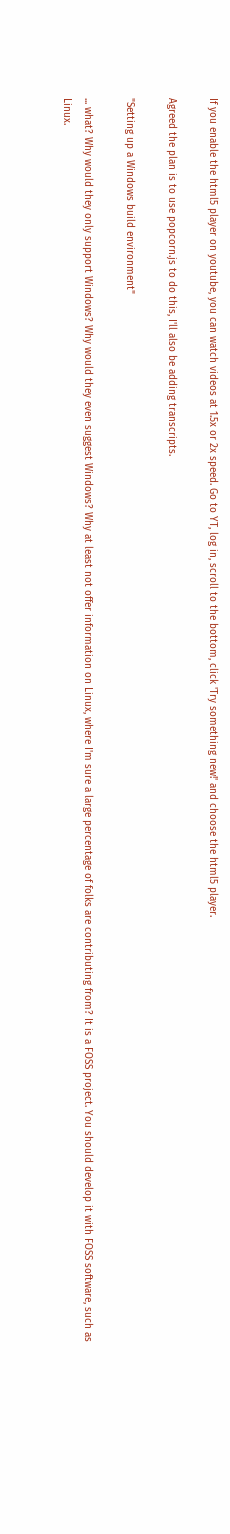If you enable the html5 player on youtube, you can watch videos at 1.5x or 2x speed. Go to YT, log in, scroll to the bottom, click 'Try something new!' and choose the html5 player.

Agreed the plan is to use popcorn.js to do this, I'll also be adding transcripts.

"Setting up a Windows build environment"

... what? Why would they only support Windows? Why would they even suggest Windows? Why at least not offer information on Linux, where I'm sure a large percentage of folks are contributing from? It is a FOSS project. You should develop it with FOSS software, such as Linux.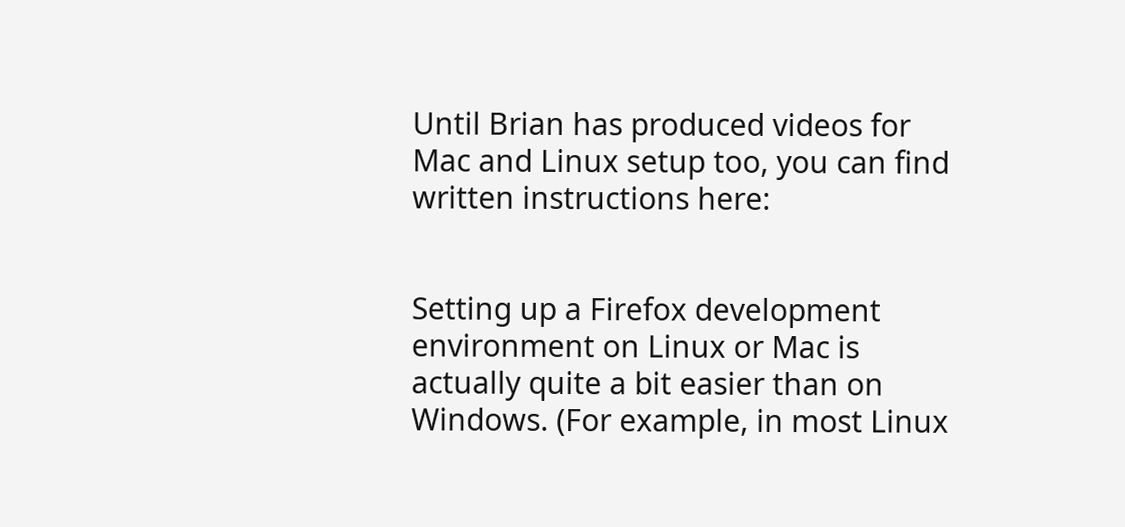Until Brian has produced videos for Mac and Linux setup too, you can find written instructions here:


Setting up a Firefox development environment on Linux or Mac is actually quite a bit easier than on Windows. (For example, in most Linux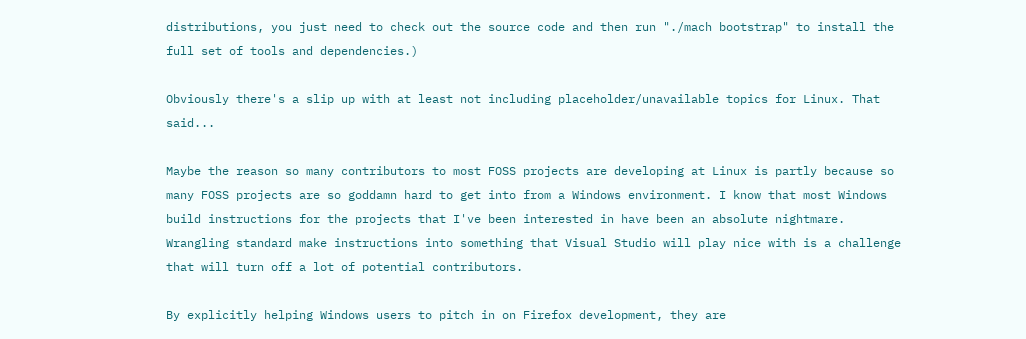distributions, you just need to check out the source code and then run "./mach bootstrap" to install the full set of tools and dependencies.)

Obviously there's a slip up with at least not including placeholder/unavailable topics for Linux. That said...

Maybe the reason so many contributors to most FOSS projects are developing at Linux is partly because so many FOSS projects are so goddamn hard to get into from a Windows environment. I know that most Windows build instructions for the projects that I've been interested in have been an absolute nightmare. Wrangling standard make instructions into something that Visual Studio will play nice with is a challenge that will turn off a lot of potential contributors.

By explicitly helping Windows users to pitch in on Firefox development, they are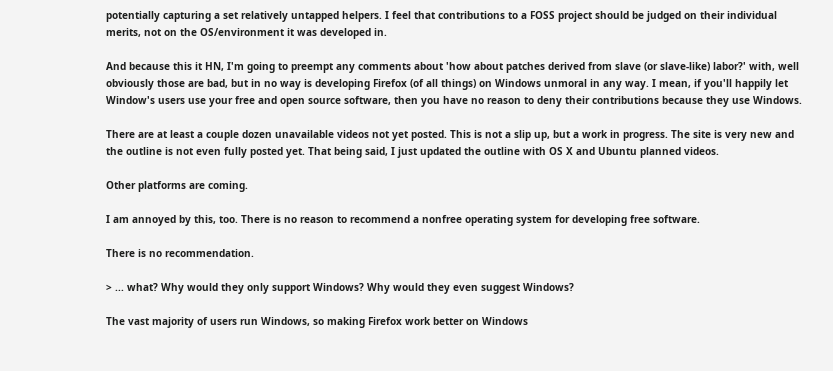potentially capturing a set relatively untapped helpers. I feel that contributions to a FOSS project should be judged on their individual merits, not on the OS/environment it was developed in.

And because this it HN, I'm going to preempt any comments about 'how about patches derived from slave (or slave-like) labor?' with, well obviously those are bad, but in no way is developing Firefox (of all things) on Windows unmoral in any way. I mean, if you'll happily let Window's users use your free and open source software, then you have no reason to deny their contributions because they use Windows.

There are at least a couple dozen unavailable videos not yet posted. This is not a slip up, but a work in progress. The site is very new and the outline is not even fully posted yet. That being said, I just updated the outline with OS X and Ubuntu planned videos.

Other platforms are coming.

I am annoyed by this, too. There is no reason to recommend a nonfree operating system for developing free software.

There is no recommendation.

> ... what? Why would they only support Windows? Why would they even suggest Windows?

The vast majority of users run Windows, so making Firefox work better on Windows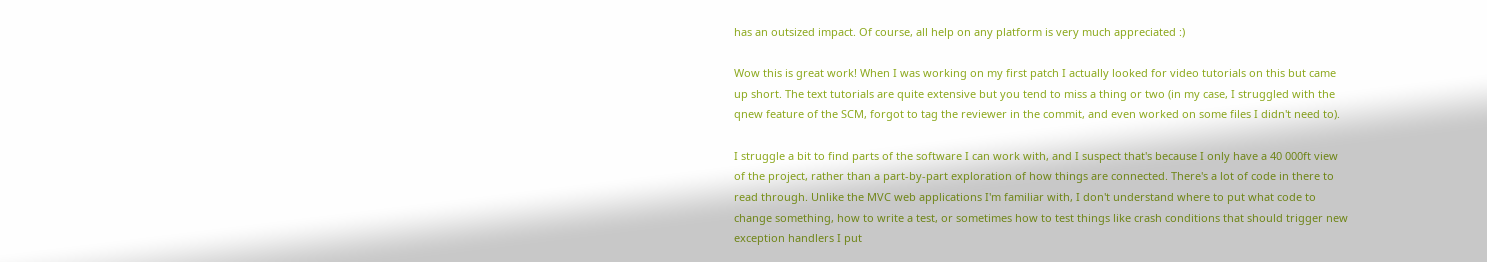has an outsized impact. Of course, all help on any platform is very much appreciated :)

Wow this is great work! When I was working on my first patch I actually looked for video tutorials on this but came up short. The text tutorials are quite extensive but you tend to miss a thing or two (in my case, I struggled with the qnew feature of the SCM, forgot to tag the reviewer in the commit, and even worked on some files I didn't need to).

I struggle a bit to find parts of the software I can work with, and I suspect that's because I only have a 40 000ft view of the project, rather than a part-by-part exploration of how things are connected. There's a lot of code in there to read through. Unlike the MVC web applications I'm familiar with, I don't understand where to put what code to change something, how to write a test, or sometimes how to test things like crash conditions that should trigger new exception handlers I put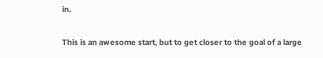in.

This is an awesome start, but to get closer to the goal of a large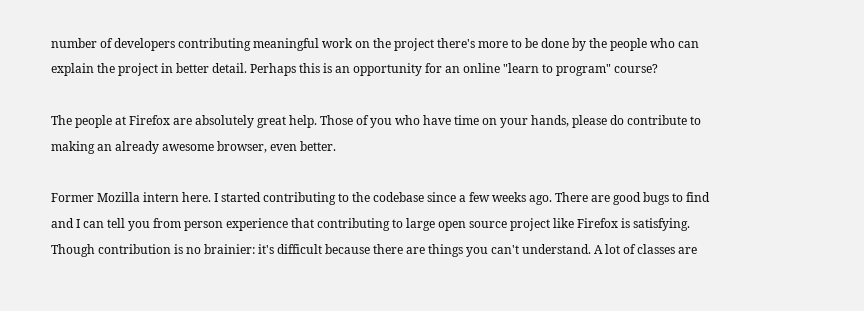number of developers contributing meaningful work on the project there's more to be done by the people who can explain the project in better detail. Perhaps this is an opportunity for an online "learn to program" course?

The people at Firefox are absolutely great help. Those of you who have time on your hands, please do contribute to making an already awesome browser, even better.

Former Mozilla intern here. I started contributing to the codebase since a few weeks ago. There are good bugs to find and I can tell you from person experience that contributing to large open source project like Firefox is satisfying. Though contribution is no brainier: it's difficult because there are things you can't understand. A lot of classes are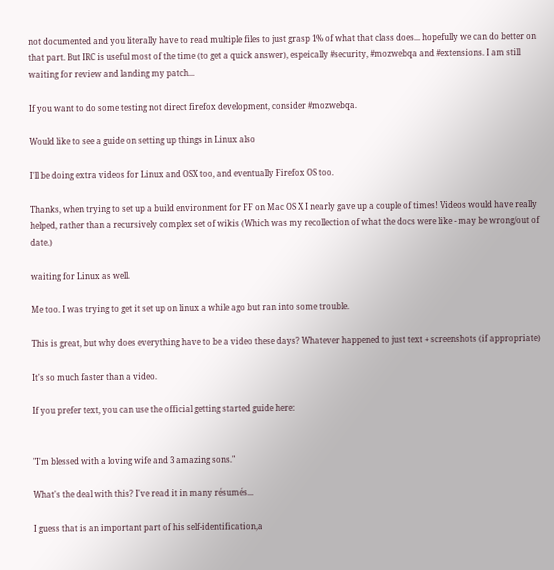not documented and you literally have to read multiple files to just grasp 1% of what that class does... hopefully we can do better on that part. But IRC is useful most of the time (to get a quick answer), espeically #security, #mozwebqa and #extensions. I am still waiting for review and landing my patch...

If you want to do some testing not direct firefox development, consider #mozwebqa.

Would like to see a guide on setting up things in Linux also

I'll be doing extra videos for Linux and OSX too, and eventually Firefox OS too.

Thanks, when trying to set up a build environment for FF on Mac OS X I nearly gave up a couple of times! Videos would have really helped, rather than a recursively complex set of wikis (Which was my recollection of what the docs were like - may be wrong/out of date.)

waiting for Linux as well.

Me too. I was trying to get it set up on linux a while ago but ran into some trouble.

This is great, but why does everything have to be a video these days? Whatever happened to just text + screenshots (if appropriate)

It's so much faster than a video.

If you prefer text, you can use the official getting started guide here:


"I'm blessed with a loving wife and 3 amazing sons."

What's the deal with this? I've read it in many résumés...

I guess that is an important part of his self-identification,a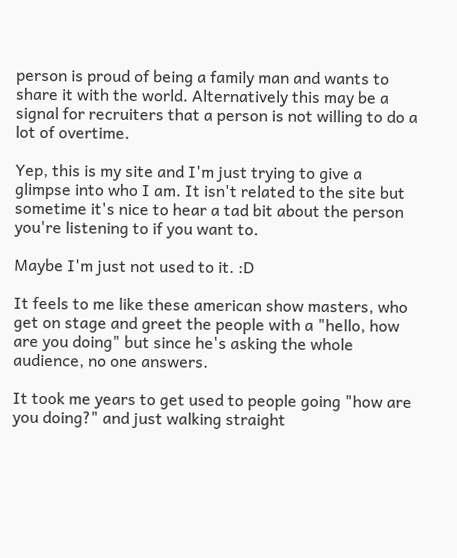person is proud of being a family man and wants to share it with the world. Alternatively this may be a signal for recruiters that a person is not willing to do a lot of overtime.

Yep, this is my site and I'm just trying to give a glimpse into who I am. It isn't related to the site but sometime it's nice to hear a tad bit about the person you're listening to if you want to.

Maybe I'm just not used to it. :D

It feels to me like these american show masters, who get on stage and greet the people with a "hello, how are you doing" but since he's asking the whole audience, no one answers.

It took me years to get used to people going "how are you doing?" and just walking straight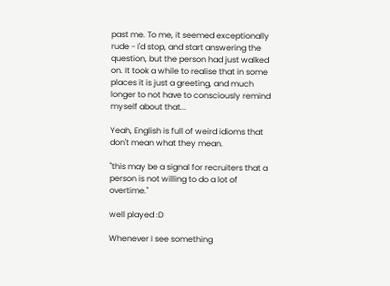past me. To me, it seemed exceptionally rude - I'd stop, and start answering the question, but the person had just walked on. It took a while to realise that in some places it is just a greeting, and much longer to not have to consciously remind myself about that...

Yeah, English is full of weird idioms that don't mean what they mean.

"this may be a signal for recruiters that a person is not willing to do a lot of overtime."

well played :D

Whenever I see something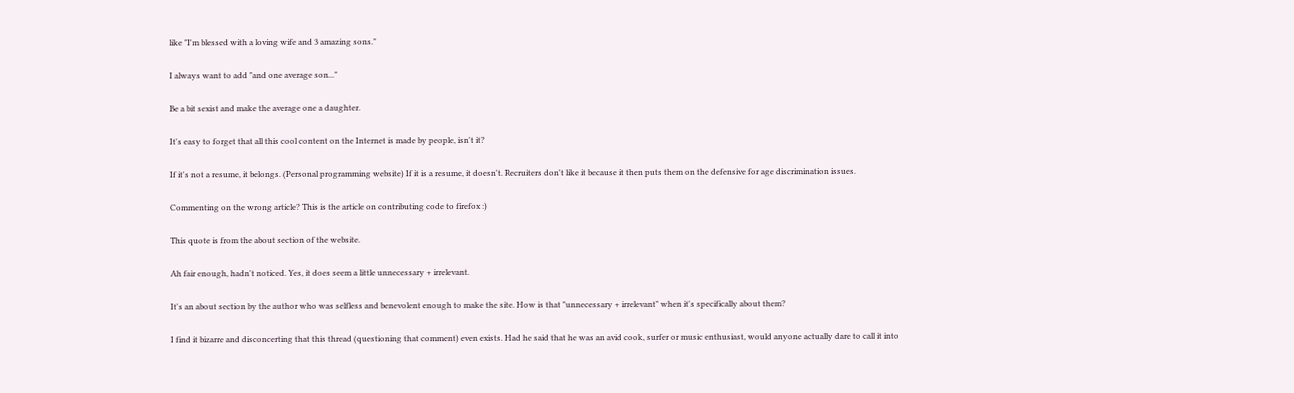like "I'm blessed with a loving wife and 3 amazing sons."

I always want to add "and one average son..."

Be a bit sexist and make the average one a daughter.

It's easy to forget that all this cool content on the Internet is made by people, isn't it?

If it's not a resume, it belongs. (Personal programming website) If it is a resume, it doesn't. Recruiters don't like it because it then puts them on the defensive for age discrimination issues.

Commenting on the wrong article? This is the article on contributing code to firefox :)

This quote is from the about section of the website.

Ah fair enough, hadn't noticed. Yes, it does seem a little unnecessary + irrelevant.

It's an about section by the author who was selfless and benevolent enough to make the site. How is that "unnecessary + irrelevant" when it's specifically about them?

I find it bizarre and disconcerting that this thread (questioning that comment) even exists. Had he said that he was an avid cook, surfer or music enthusiast, would anyone actually dare to call it into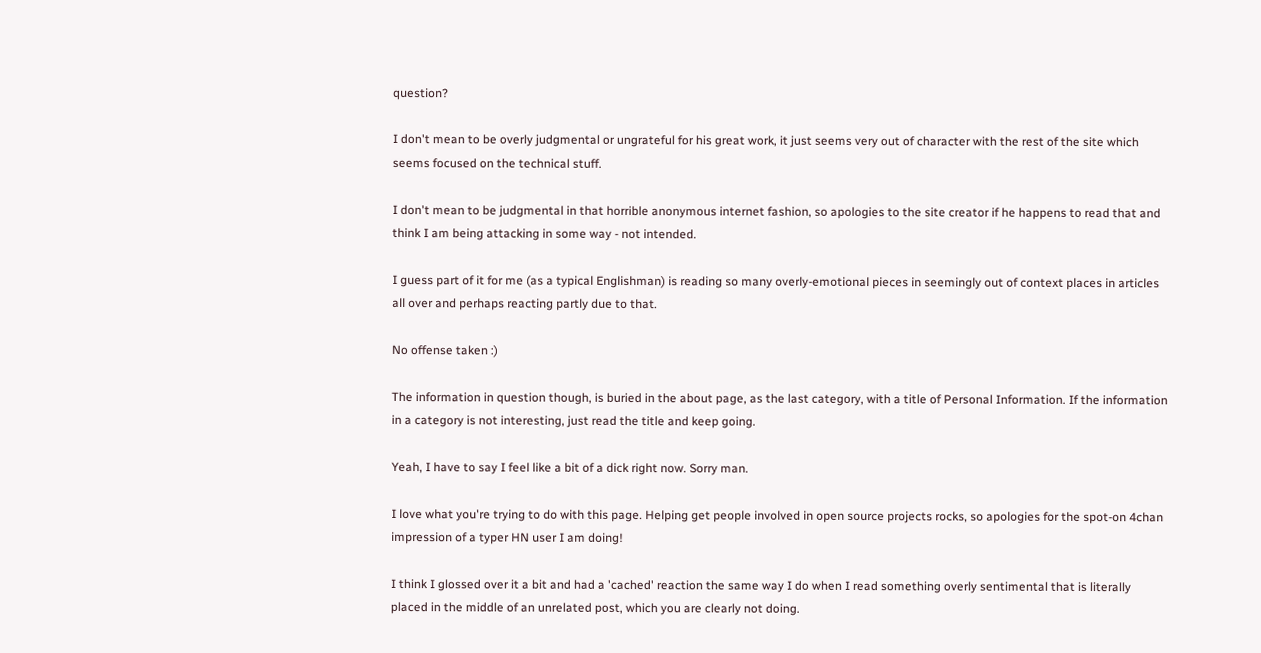question?

I don't mean to be overly judgmental or ungrateful for his great work, it just seems very out of character with the rest of the site which seems focused on the technical stuff.

I don't mean to be judgmental in that horrible anonymous internet fashion, so apologies to the site creator if he happens to read that and think I am being attacking in some way - not intended.

I guess part of it for me (as a typical Englishman) is reading so many overly-emotional pieces in seemingly out of context places in articles all over and perhaps reacting partly due to that.

No offense taken :)

The information in question though, is buried in the about page, as the last category, with a title of Personal Information. If the information in a category is not interesting, just read the title and keep going.

Yeah, I have to say I feel like a bit of a dick right now. Sorry man.

I love what you're trying to do with this page. Helping get people involved in open source projects rocks, so apologies for the spot-on 4chan impression of a typer HN user I am doing!

I think I glossed over it a bit and had a 'cached' reaction the same way I do when I read something overly sentimental that is literally placed in the middle of an unrelated post, which you are clearly not doing.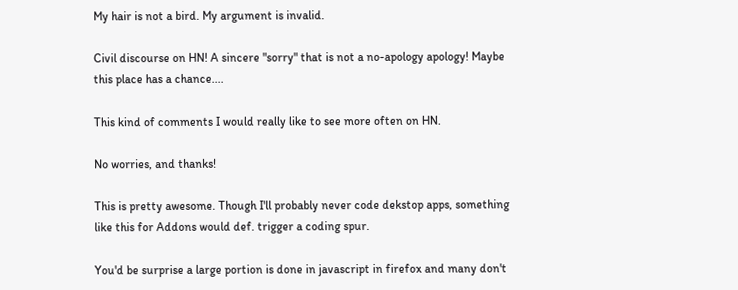My hair is not a bird. My argument is invalid.

Civil discourse on HN! A sincere "sorry" that is not a no-apology apology! Maybe this place has a chance....

This kind of comments I would really like to see more often on HN.

No worries, and thanks!

This is pretty awesome. Though I'll probably never code dekstop apps, something like this for Addons would def. trigger a coding spur.

You'd be surprise a large portion is done in javascript in firefox and many don't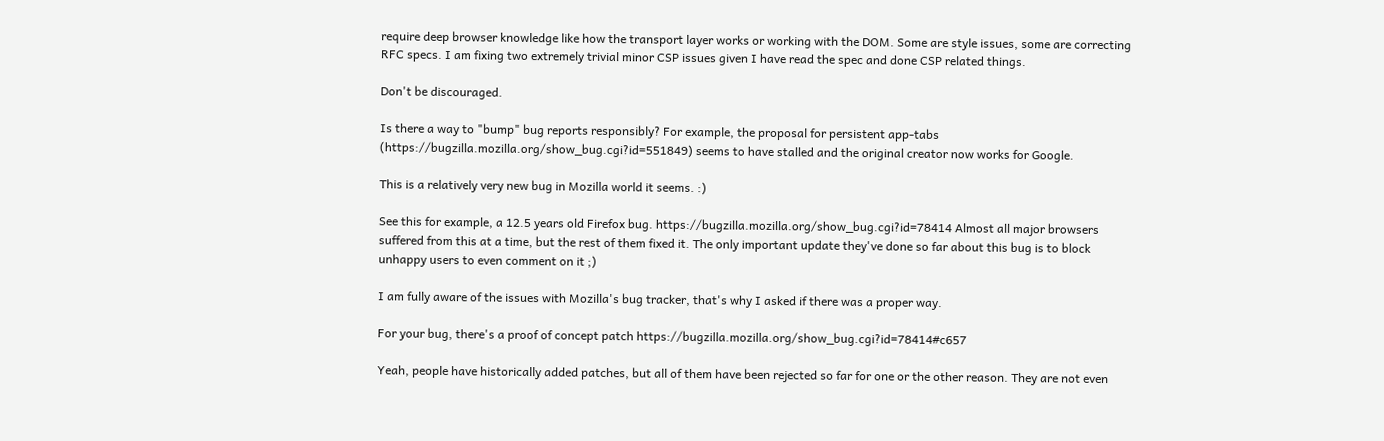require deep browser knowledge like how the transport layer works or working with the DOM. Some are style issues, some are correcting RFC specs. I am fixing two extremely trivial minor CSP issues given I have read the spec and done CSP related things.

Don't be discouraged.

Is there a way to "bump" bug reports responsibly? For example, the proposal for persistent app-tabs (https://bugzilla.mozilla.org/show_bug.cgi?id=551849) seems to have stalled and the original creator now works for Google.

This is a relatively very new bug in Mozilla world it seems. :)

See this for example, a 12.5 years old Firefox bug. https://bugzilla.mozilla.org/show_bug.cgi?id=78414 Almost all major browsers suffered from this at a time, but the rest of them fixed it. The only important update they've done so far about this bug is to block unhappy users to even comment on it ;)

I am fully aware of the issues with Mozilla's bug tracker, that's why I asked if there was a proper way.

For your bug, there's a proof of concept patch https://bugzilla.mozilla.org/show_bug.cgi?id=78414#c657

Yeah, people have historically added patches, but all of them have been rejected so far for one or the other reason. They are not even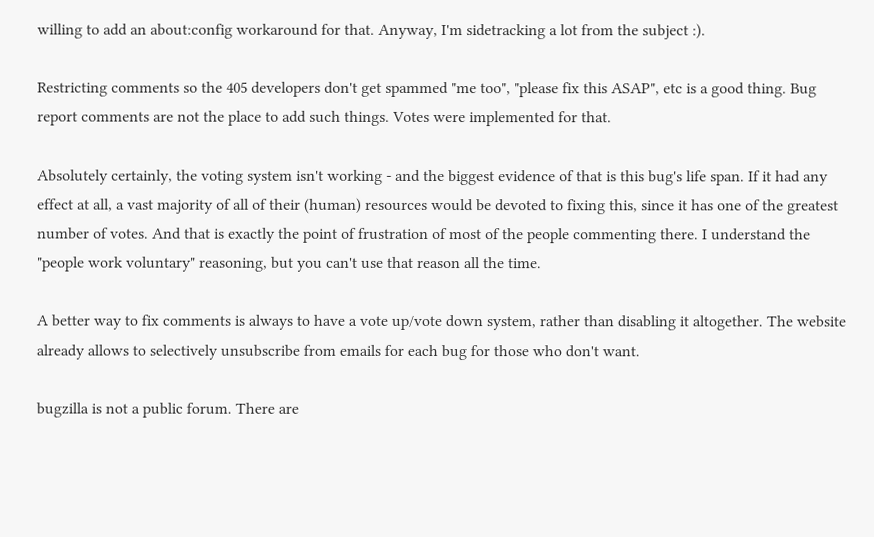willing to add an about:config workaround for that. Anyway, I'm sidetracking a lot from the subject :).

Restricting comments so the 405 developers don't get spammed "me too", "please fix this ASAP", etc is a good thing. Bug report comments are not the place to add such things. Votes were implemented for that.

Absolutely certainly, the voting system isn't working - and the biggest evidence of that is this bug's life span. If it had any effect at all, a vast majority of all of their (human) resources would be devoted to fixing this, since it has one of the greatest number of votes. And that is exactly the point of frustration of most of the people commenting there. I understand the "people work voluntary" reasoning, but you can't use that reason all the time.

A better way to fix comments is always to have a vote up/vote down system, rather than disabling it altogether. The website already allows to selectively unsubscribe from emails for each bug for those who don't want.

bugzilla is not a public forum. There are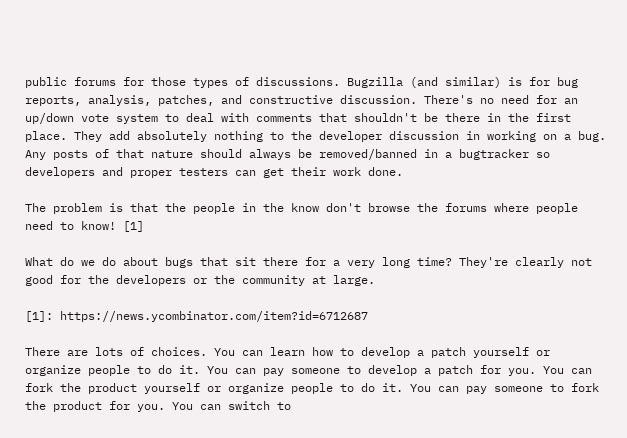public forums for those types of discussions. Bugzilla (and similar) is for bug reports, analysis, patches, and constructive discussion. There's no need for an up/down vote system to deal with comments that shouldn't be there in the first place. They add absolutely nothing to the developer discussion in working on a bug. Any posts of that nature should always be removed/banned in a bugtracker so developers and proper testers can get their work done.

The problem is that the people in the know don't browse the forums where people need to know! [1]

What do we do about bugs that sit there for a very long time? They're clearly not good for the developers or the community at large.

[1]: https://news.ycombinator.com/item?id=6712687

There are lots of choices. You can learn how to develop a patch yourself or organize people to do it. You can pay someone to develop a patch for you. You can fork the product yourself or organize people to do it. You can pay someone to fork the product for you. You can switch to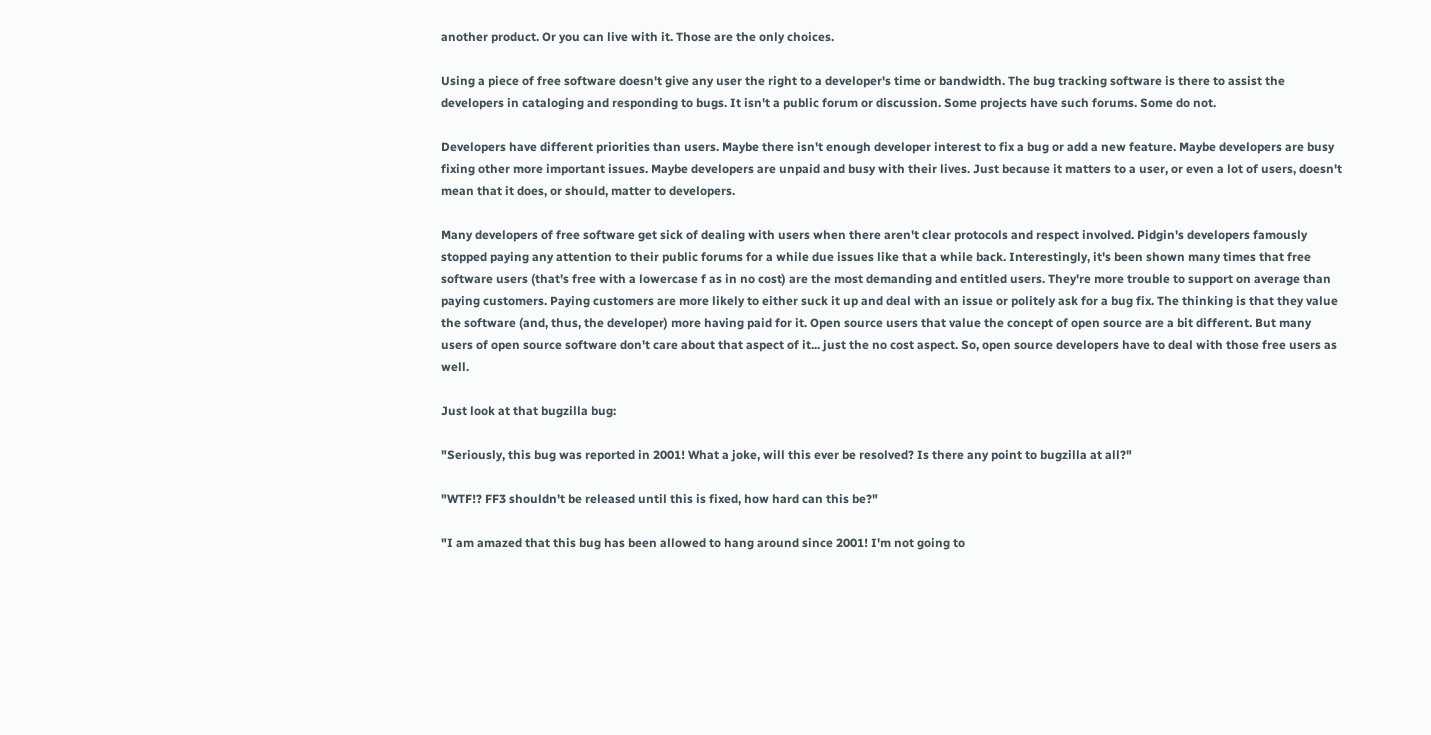another product. Or you can live with it. Those are the only choices.

Using a piece of free software doesn't give any user the right to a developer's time or bandwidth. The bug tracking software is there to assist the developers in cataloging and responding to bugs. It isn't a public forum or discussion. Some projects have such forums. Some do not.

Developers have different priorities than users. Maybe there isn't enough developer interest to fix a bug or add a new feature. Maybe developers are busy fixing other more important issues. Maybe developers are unpaid and busy with their lives. Just because it matters to a user, or even a lot of users, doesn't mean that it does, or should, matter to developers.

Many developers of free software get sick of dealing with users when there aren't clear protocols and respect involved. Pidgin's developers famously stopped paying any attention to their public forums for a while due issues like that a while back. Interestingly, it's been shown many times that free software users (that's free with a lowercase f as in no cost) are the most demanding and entitled users. They're more trouble to support on average than paying customers. Paying customers are more likely to either suck it up and deal with an issue or politely ask for a bug fix. The thinking is that they value the software (and, thus, the developer) more having paid for it. Open source users that value the concept of open source are a bit different. But many users of open source software don't care about that aspect of it... just the no cost aspect. So, open source developers have to deal with those free users as well.

Just look at that bugzilla bug:

"Seriously, this bug was reported in 2001! What a joke, will this ever be resolved? Is there any point to bugzilla at all?"

"WTF!? FF3 shouldn't be released until this is fixed, how hard can this be?"

"I am amazed that this bug has been allowed to hang around since 2001! I'm not going to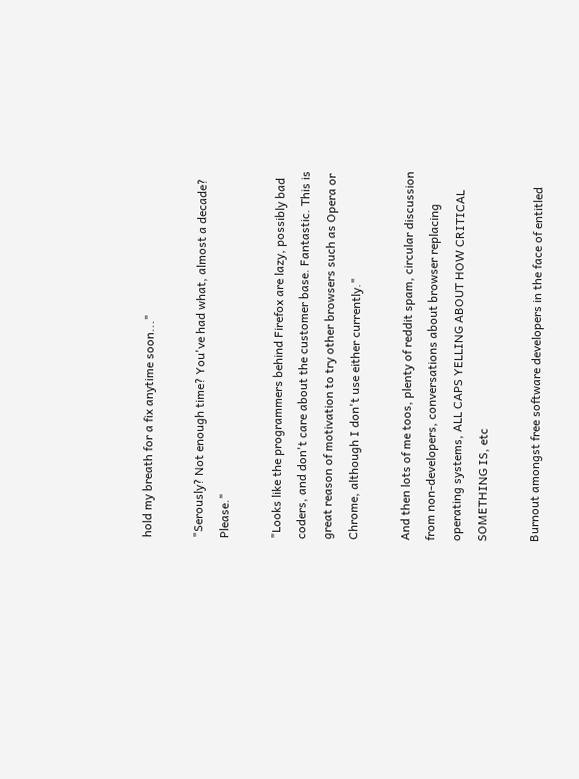hold my breath for a fix anytime soon..."

"Serously? Not enough time? You've had what, almost a decade? Please."

"Looks like the programmers behind Firefox are lazy, possibly bad coders, and don't care about the customer base. Fantastic. This is great reason of motivation to try other browsers such as Opera or Chrome, although I don't use either currently."

And then lots of me toos, plenty of reddit spam, circular discussion from non-developers, conversations about browser replacing operating systems, ALL CAPS YELLING ABOUT HOW CRITICAL SOMETHING IS, etc

Burnout amongst free software developers in the face of entitled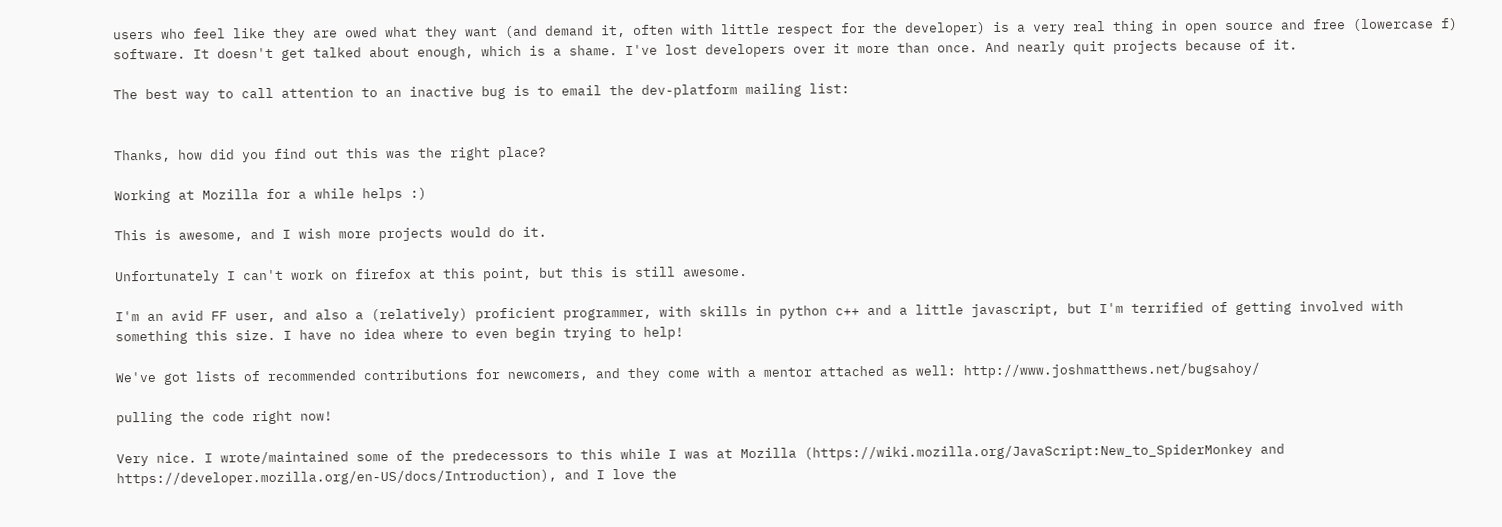users who feel like they are owed what they want (and demand it, often with little respect for the developer) is a very real thing in open source and free (lowercase f) software. It doesn't get talked about enough, which is a shame. I've lost developers over it more than once. And nearly quit projects because of it.

The best way to call attention to an inactive bug is to email the dev-platform mailing list:


Thanks, how did you find out this was the right place?

Working at Mozilla for a while helps :)

This is awesome, and I wish more projects would do it.

Unfortunately I can't work on firefox at this point, but this is still awesome.

I'm an avid FF user, and also a (relatively) proficient programmer, with skills in python c++ and a little javascript, but I'm terrified of getting involved with something this size. I have no idea where to even begin trying to help!

We've got lists of recommended contributions for newcomers, and they come with a mentor attached as well: http://www.joshmatthews.net/bugsahoy/

pulling the code right now!

Very nice. I wrote/maintained some of the predecessors to this while I was at Mozilla (https://wiki.mozilla.org/JavaScript:New_to_SpiderMonkey and https://developer.mozilla.org/en-US/docs/Introduction), and I love the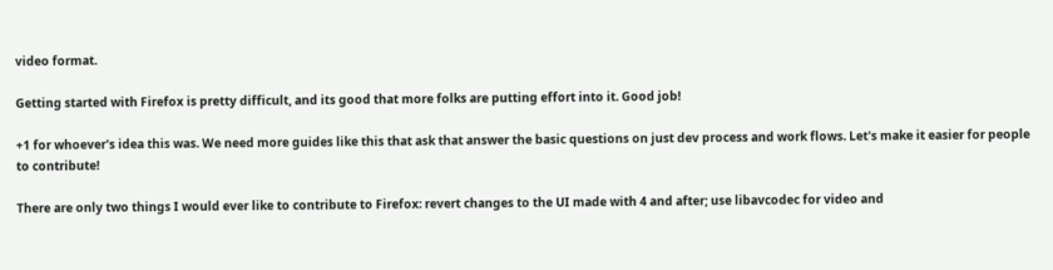video format.

Getting started with Firefox is pretty difficult, and its good that more folks are putting effort into it. Good job!

+1 for whoever's idea this was. We need more guides like this that ask that answer the basic questions on just dev process and work flows. Let's make it easier for people to contribute!

There are only two things I would ever like to contribute to Firefox: revert changes to the UI made with 4 and after; use libavcodec for video and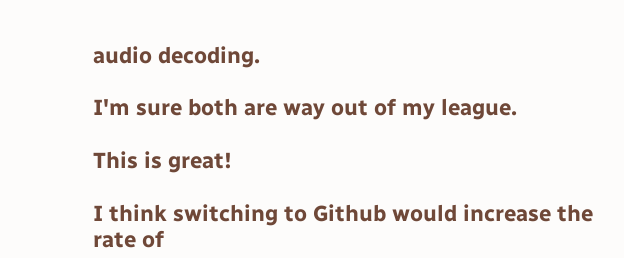audio decoding.

I'm sure both are way out of my league.

This is great!

I think switching to Github would increase the rate of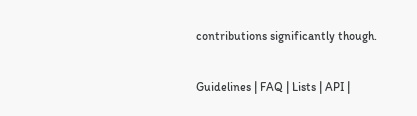contributions significantly though.

Guidelines | FAQ | Lists | API |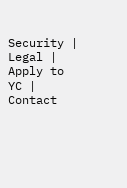Security | Legal | Apply to YC | Contact